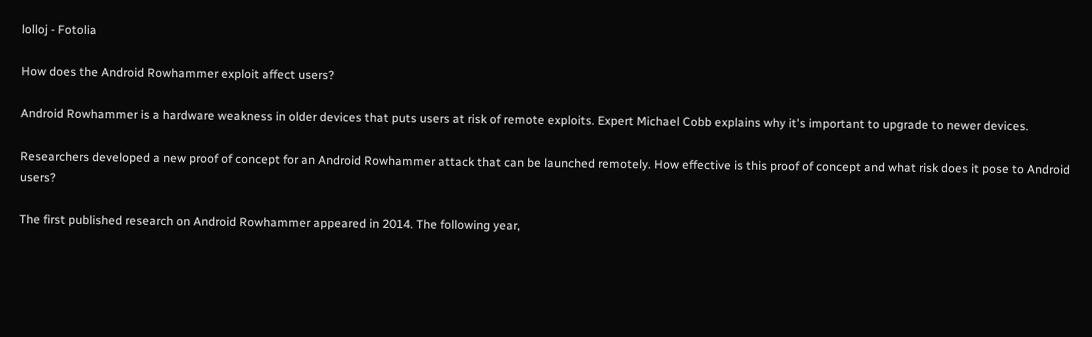lolloj - Fotolia

How does the Android Rowhammer exploit affect users?

Android Rowhammer is a hardware weakness in older devices that puts users at risk of remote exploits. Expert Michael Cobb explains why it's important to upgrade to newer devices.

Researchers developed a new proof of concept for an Android Rowhammer attack that can be launched remotely. How effective is this proof of concept and what risk does it pose to Android users?

The first published research on Android Rowhammer appeared in 2014. The following year,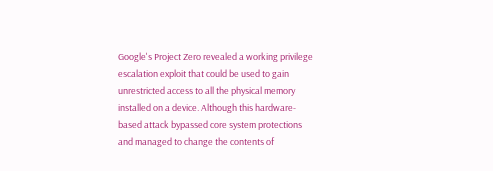Google's Project Zero revealed a working privilege escalation exploit that could be used to gain unrestricted access to all the physical memory installed on a device. Although this hardware-based attack bypassed core system protections and managed to change the contents of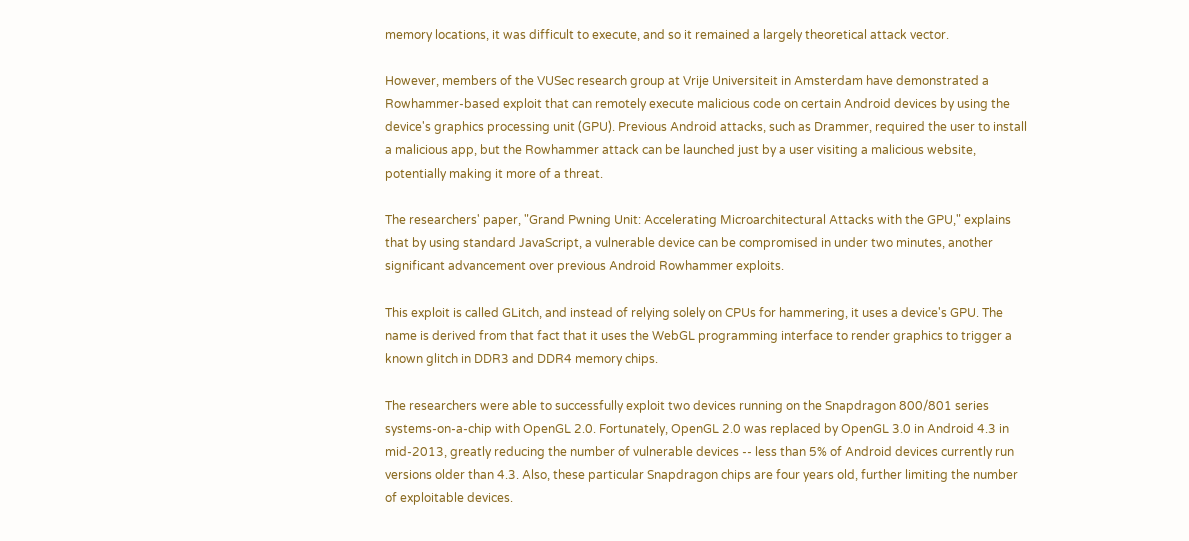memory locations, it was difficult to execute, and so it remained a largely theoretical attack vector.

However, members of the VUSec research group at Vrije Universiteit in Amsterdam have demonstrated a Rowhammer-based exploit that can remotely execute malicious code on certain Android devices by using the device's graphics processing unit (GPU). Previous Android attacks, such as Drammer, required the user to install a malicious app, but the Rowhammer attack can be launched just by a user visiting a malicious website, potentially making it more of a threat.

The researchers' paper, "Grand Pwning Unit: Accelerating Microarchitectural Attacks with the GPU," explains that by using standard JavaScript, a vulnerable device can be compromised in under two minutes, another significant advancement over previous Android Rowhammer exploits.

This exploit is called GLitch, and instead of relying solely on CPUs for hammering, it uses a device's GPU. The name is derived from that fact that it uses the WebGL programming interface to render graphics to trigger a known glitch in DDR3 and DDR4 memory chips.

The researchers were able to successfully exploit two devices running on the Snapdragon 800/801 series systems-on-a-chip with OpenGL 2.0. Fortunately, OpenGL 2.0 was replaced by OpenGL 3.0 in Android 4.3 in mid-2013, greatly reducing the number of vulnerable devices -- less than 5% of Android devices currently run versions older than 4.3. Also, these particular Snapdragon chips are four years old, further limiting the number of exploitable devices.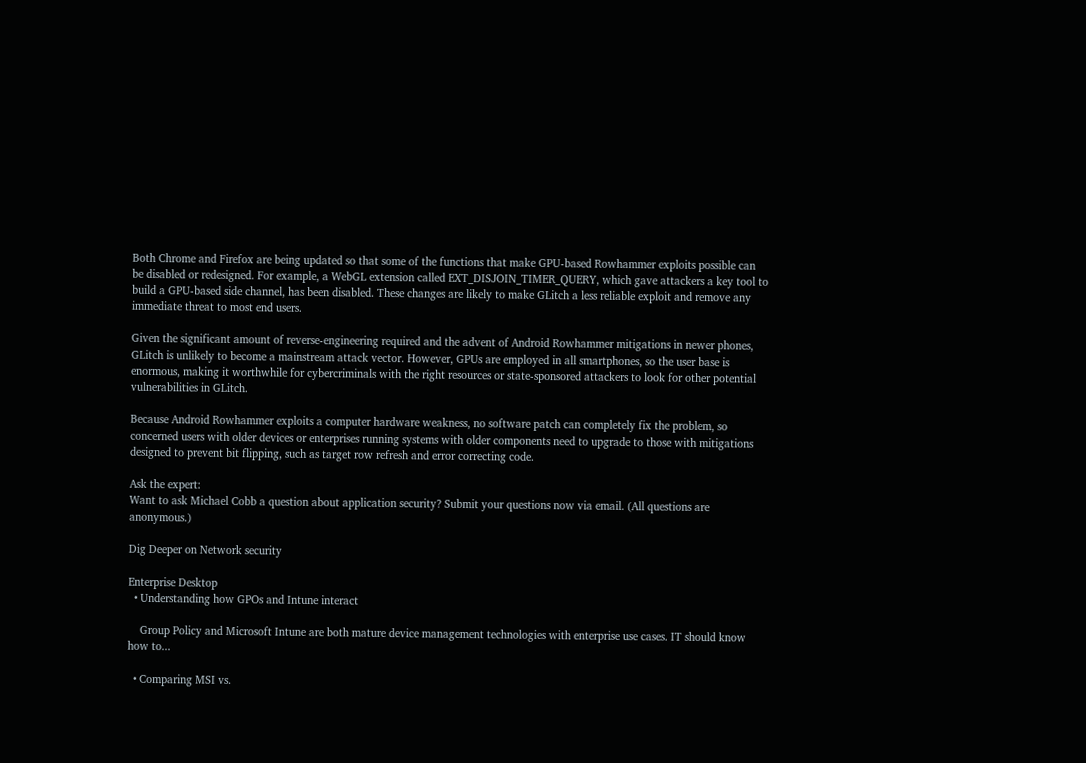Both Chrome and Firefox are being updated so that some of the functions that make GPU-based Rowhammer exploits possible can be disabled or redesigned. For example, a WebGL extension called EXT_DISJOIN_TIMER_QUERY, which gave attackers a key tool to build a GPU-based side channel, has been disabled. These changes are likely to make GLitch a less reliable exploit and remove any immediate threat to most end users.

Given the significant amount of reverse-engineering required and the advent of Android Rowhammer mitigations in newer phones, GLitch is unlikely to become a mainstream attack vector. However, GPUs are employed in all smartphones, so the user base is enormous, making it worthwhile for cybercriminals with the right resources or state-sponsored attackers to look for other potential vulnerabilities in GLitch.

Because Android Rowhammer exploits a computer hardware weakness, no software patch can completely fix the problem, so concerned users with older devices or enterprises running systems with older components need to upgrade to those with mitigations designed to prevent bit flipping, such as target row refresh and error correcting code.

Ask the expert:
Want to ask Michael Cobb a question about application security? Submit your questions now via email. (All questions are anonymous.)

Dig Deeper on Network security

Enterprise Desktop
  • Understanding how GPOs and Intune interact

    Group Policy and Microsoft Intune are both mature device management technologies with enterprise use cases. IT should know how to...

  • Comparing MSI vs.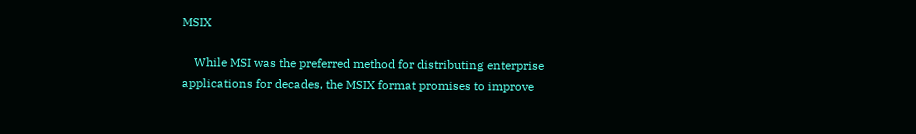MSIX

    While MSI was the preferred method for distributing enterprise applications for decades, the MSIX format promises to improve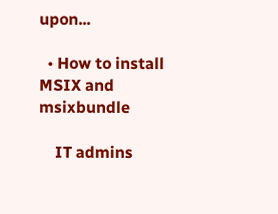upon...

  • How to install MSIX and msixbundle

    IT admins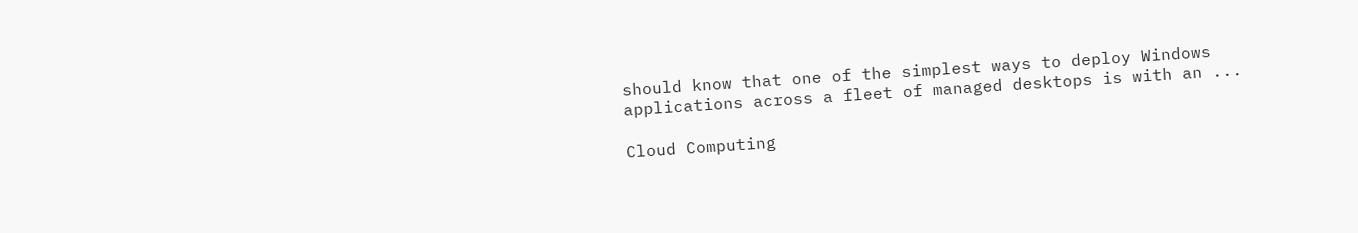should know that one of the simplest ways to deploy Windows applications across a fleet of managed desktops is with an ...

Cloud Computing